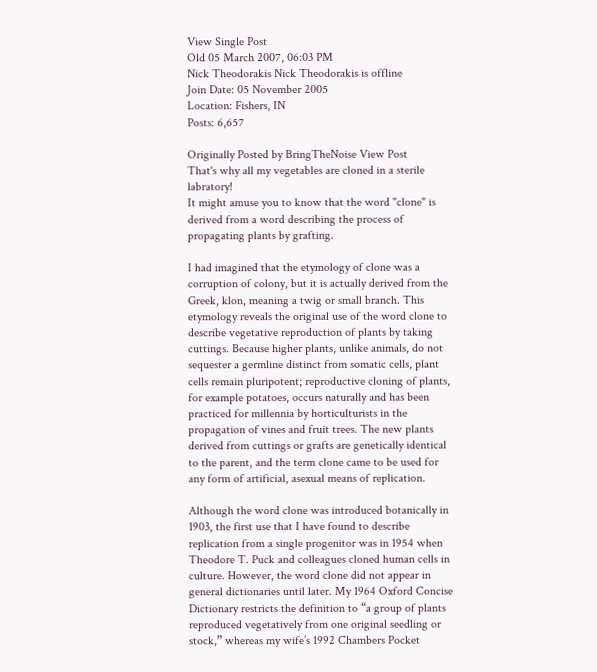View Single Post
Old 05 March 2007, 06:03 PM
Nick Theodorakis Nick Theodorakis is offline
Join Date: 05 November 2005
Location: Fishers, IN
Posts: 6,657

Originally Posted by BringTheNoise View Post
That's why all my vegetables are cloned in a sterile labratory!
It might amuse you to know that the word "clone" is derived from a word describing the process of propagating plants by grafting.

I had imagined that the etymology of clone was a corruption of colony, but it is actually derived from the Greek, klon, meaning a twig or small branch. This etymology reveals the original use of the word clone to describe vegetative reproduction of plants by taking cuttings. Because higher plants, unlike animals, do not sequester a germline distinct from somatic cells, plant cells remain pluripotent; reproductive cloning of plants, for example potatoes, occurs naturally and has been practiced for millennia by horticulturists in the propagation of vines and fruit trees. The new plants derived from cuttings or grafts are genetically identical to the parent, and the term clone came to be used for any form of artificial, asexual means of replication.

Although the word clone was introduced botanically in 1903, the first use that I have found to describe replication from a single progenitor was in 1954 when Theodore T. Puck and colleagues cloned human cells in culture. However, the word clone did not appear in general dictionaries until later. My 1964 Oxford Concise Dictionary restricts the definition to “a group of plants reproduced vegetatively from one original seedling or stock,” whereas my wife’s 1992 Chambers Pocket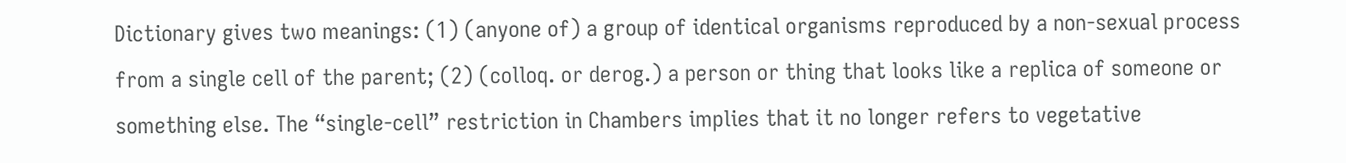Dictionary gives two meanings: (1) (anyone of) a group of identical organisms reproduced by a non-sexual process from a single cell of the parent; (2) (colloq. or derog.) a person or thing that looks like a replica of someone or something else. The “single-cell” restriction in Chambers implies that it no longer refers to vegetative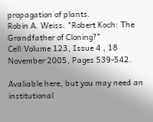propagation of plants.
Robin A. Weiss. "Robert Koch: The Grandfather of Cloning?" Cell:Volume 123, Issue 4 , 18 November 2005, Pages 539-542.

Avaliable here, but you may need an institutional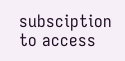subsciption to access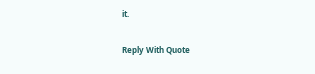it.

Reply With Quote